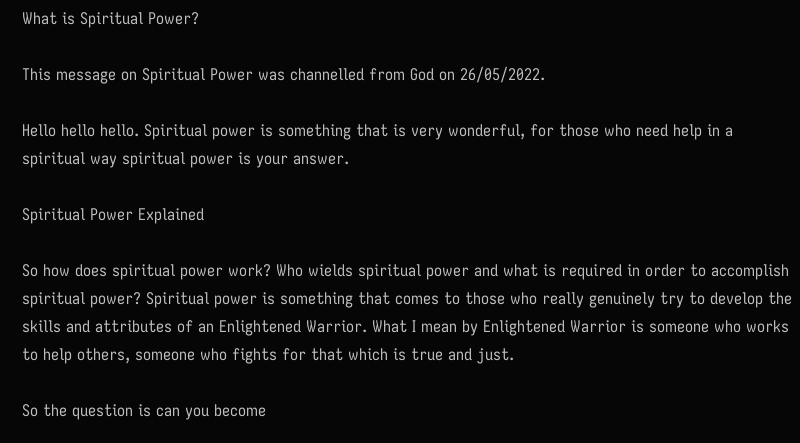What is Spiritual Power?

This message on Spiritual Power was channelled from God on 26/05/2022.

Hello hello hello. Spiritual power is something that is very wonderful, for those who need help in a spiritual way spiritual power is your answer.

Spiritual Power Explained

So how does spiritual power work? Who wields spiritual power and what is required in order to accomplish spiritual power? Spiritual power is something that comes to those who really genuinely try to develop the skills and attributes of an Enlightened Warrior. What I mean by Enlightened Warrior is someone who works to help others, someone who fights for that which is true and just.

So the question is can you become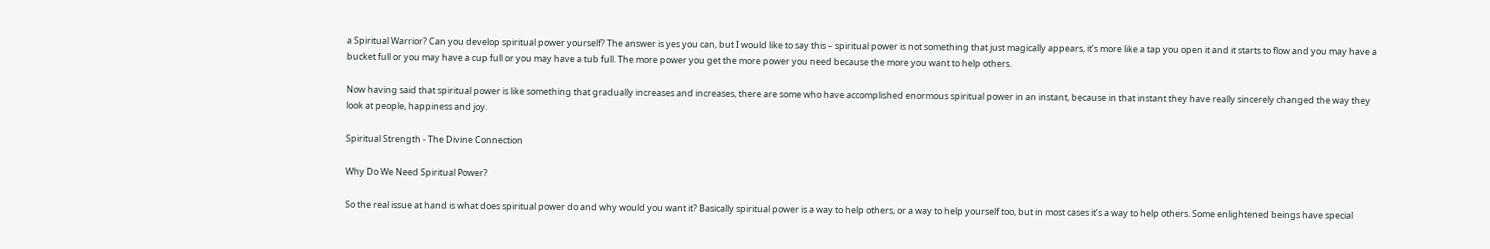a Spiritual Warrior? Can you develop spiritual power yourself? The answer is yes you can, but I would like to say this – spiritual power is not something that just magically appears, it’s more like a tap you open it and it starts to flow and you may have a bucket full or you may have a cup full or you may have a tub full. The more power you get the more power you need because the more you want to help others.

Now having said that spiritual power is like something that gradually increases and increases, there are some who have accomplished enormous spiritual power in an instant, because in that instant they have really sincerely changed the way they look at people, happiness and joy.

Spiritual Strength - The Divine Connection

Why Do We Need Spiritual Power?

So the real issue at hand is what does spiritual power do and why would you want it? Basically spiritual power is a way to help others, or a way to help yourself too, but in most cases it’s a way to help others. Some enlightened beings have special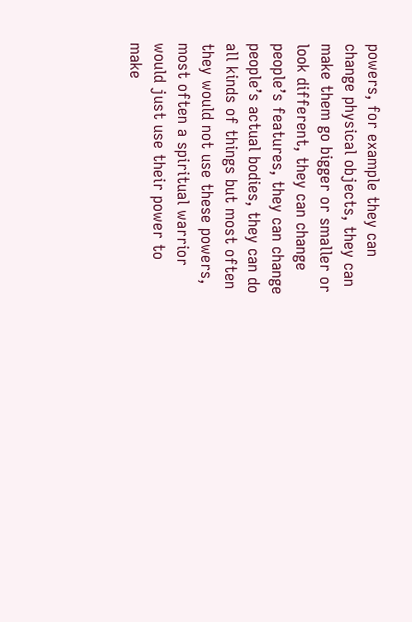powers, for example they can change physical objects, they can make them go bigger or smaller or look different, they can change people’s features, they can change people’s actual bodies, they can do all kinds of things but most often they would not use these powers, most often a spiritual warrior would just use their power to make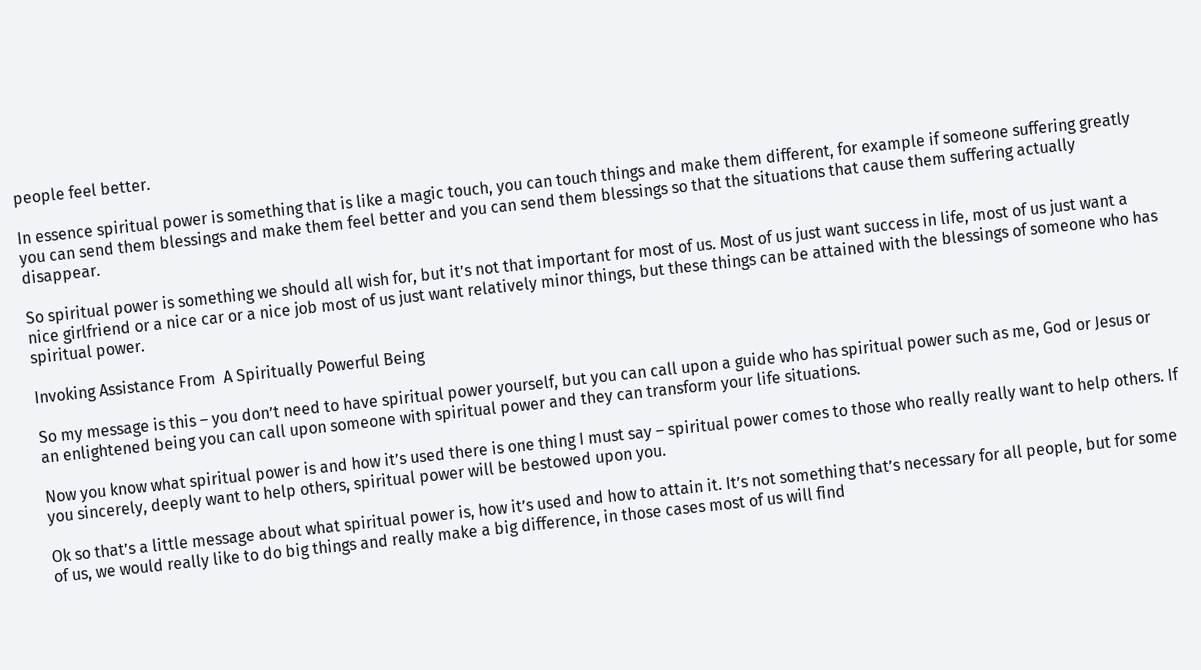people feel better.

In essence spiritual power is something that is like a magic touch, you can touch things and make them different, for example if someone suffering greatly you can send them blessings and make them feel better and you can send them blessings so that the situations that cause them suffering actually disappear.

So spiritual power is something we should all wish for, but it’s not that important for most of us. Most of us just want success in life, most of us just want a nice girlfriend or a nice car or a nice job most of us just want relatively minor things, but these things can be attained with the blessings of someone who has spiritual power.

Invoking Assistance From  A Spiritually Powerful Being

So my message is this – you don’t need to have spiritual power yourself, but you can call upon a guide who has spiritual power such as me, God or Jesus or an enlightened being you can call upon someone with spiritual power and they can transform your life situations.

Now you know what spiritual power is and how it’s used there is one thing I must say – spiritual power comes to those who really really want to help others. If you sincerely, deeply want to help others, spiritual power will be bestowed upon you.

Ok so that’s a little message about what spiritual power is, how it’s used and how to attain it. It’s not something that’s necessary for all people, but for some of us, we would really like to do big things and really make a big difference, in those cases most of us will find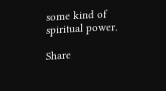some kind of spiritual power.

Share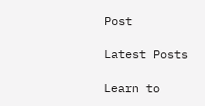Post

Latest Posts

Learn to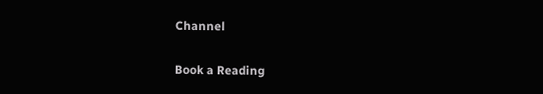Channel

Book a Reading